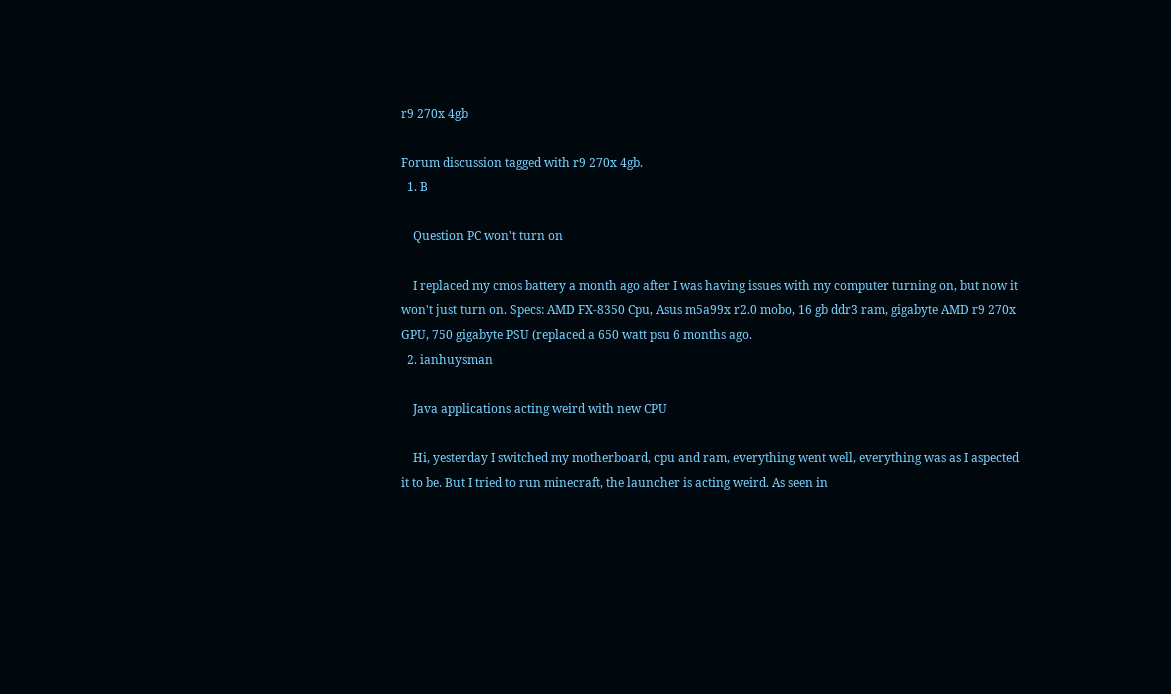r9 270x 4gb

Forum discussion tagged with r9 270x 4gb.
  1. B

    Question PC won't turn on

    I replaced my cmos battery a month ago after I was having issues with my computer turning on, but now it won't just turn on. Specs: AMD FX-8350 Cpu, Asus m5a99x r2.0 mobo, 16 gb ddr3 ram, gigabyte AMD r9 270x GPU, 750 gigabyte PSU (replaced a 650 watt psu 6 months ago.
  2. ianhuysman

    Java applications acting weird with new CPU

    Hi, yesterday I switched my motherboard, cpu and ram, everything went well, everything was as I aspected it to be. But I tried to run minecraft, the launcher is acting weird. As seen in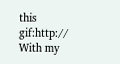this gif:http:// With my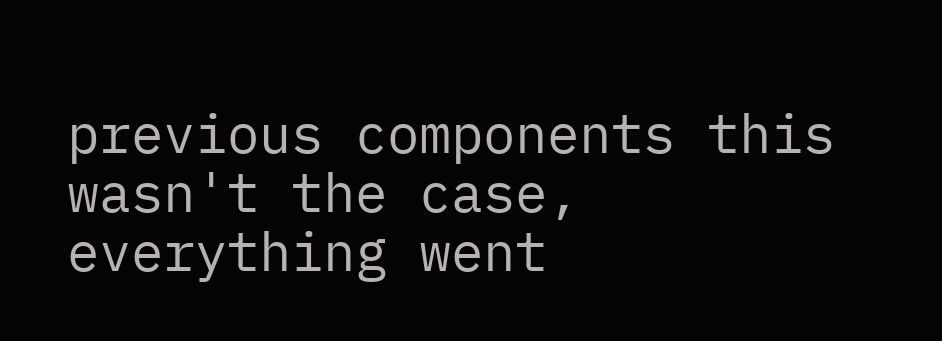previous components this wasn't the case, everything went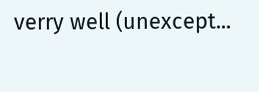verry well (unexcept...